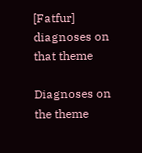[Fatfur] diagnoses on that theme

Diagnoses on the theme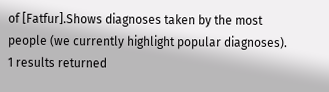of [Fatfur].Shows diagnoses taken by the most people (we currently highlight popular diagnoses).
1 results returned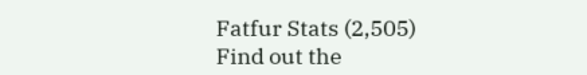Fatfur Stats (2,505)
Find out the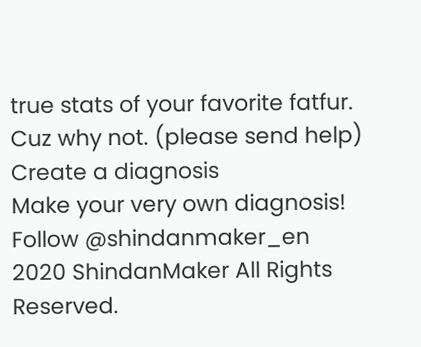true stats of your favorite fatfur. Cuz why not. (please send help)
Create a diagnosis
Make your very own diagnosis!
Follow @shindanmaker_en
2020 ShindanMaker All Rights Reserved.